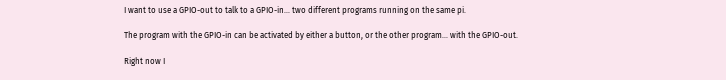I want to use a GPIO-out to talk to a GPIO-in... two different programs running on the same pi.

The program with the GPIO-in can be activated by either a button, or the other program... with the GPIO-out.

Right now I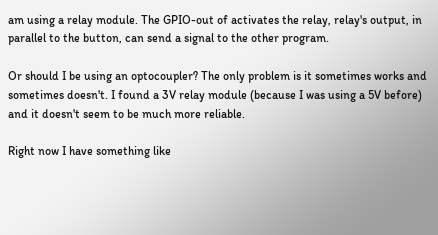am using a relay module. The GPIO-out of activates the relay, relay's output, in parallel to the button, can send a signal to the other program.

Or should I be using an optocoupler? The only problem is it sometimes works and sometimes doesn't. I found a 3V relay module (because I was using a 5V before) and it doesn't seem to be much more reliable.

Right now I have something like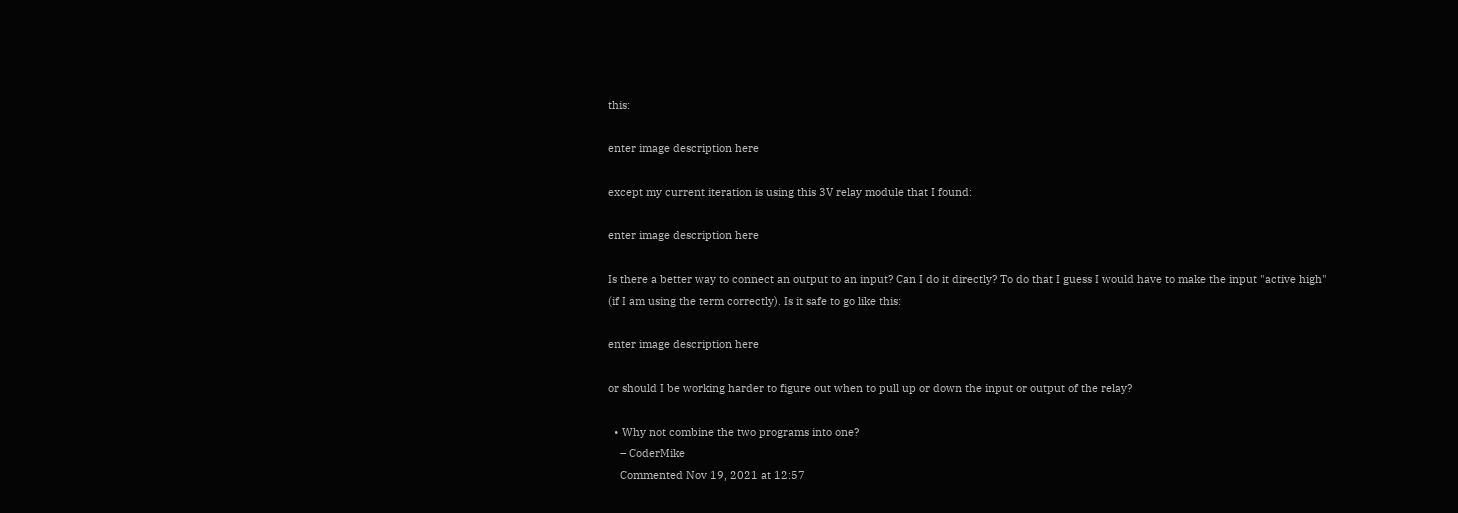this:

enter image description here

except my current iteration is using this 3V relay module that I found:

enter image description here

Is there a better way to connect an output to an input? Can I do it directly? To do that I guess I would have to make the input "active high" (if I am using the term correctly). Is it safe to go like this:

enter image description here

or should I be working harder to figure out when to pull up or down the input or output of the relay?

  • Why not combine the two programs into one?
    – CoderMike
    Commented Nov 19, 2021 at 12:57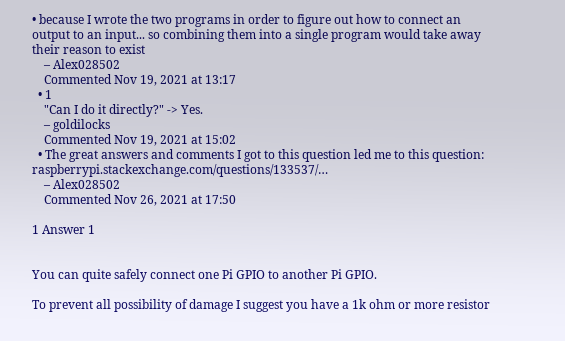• because I wrote the two programs in order to figure out how to connect an output to an input... so combining them into a single program would take away their reason to exist
    – Alex028502
    Commented Nov 19, 2021 at 13:17
  • 1
    "Can I do it directly?" -> Yes.
    – goldilocks
    Commented Nov 19, 2021 at 15:02
  • The great answers and comments I got to this question led me to this question: raspberrypi.stackexchange.com/questions/133537/…
    – Alex028502
    Commented Nov 26, 2021 at 17:50

1 Answer 1


You can quite safely connect one Pi GPIO to another Pi GPIO.

To prevent all possibility of damage I suggest you have a 1k ohm or more resistor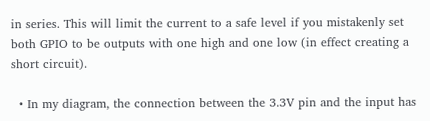in series. This will limit the current to a safe level if you mistakenly set both GPIO to be outputs with one high and one low (in effect creating a short circuit).

  • In my diagram, the connection between the 3.3V pin and the input has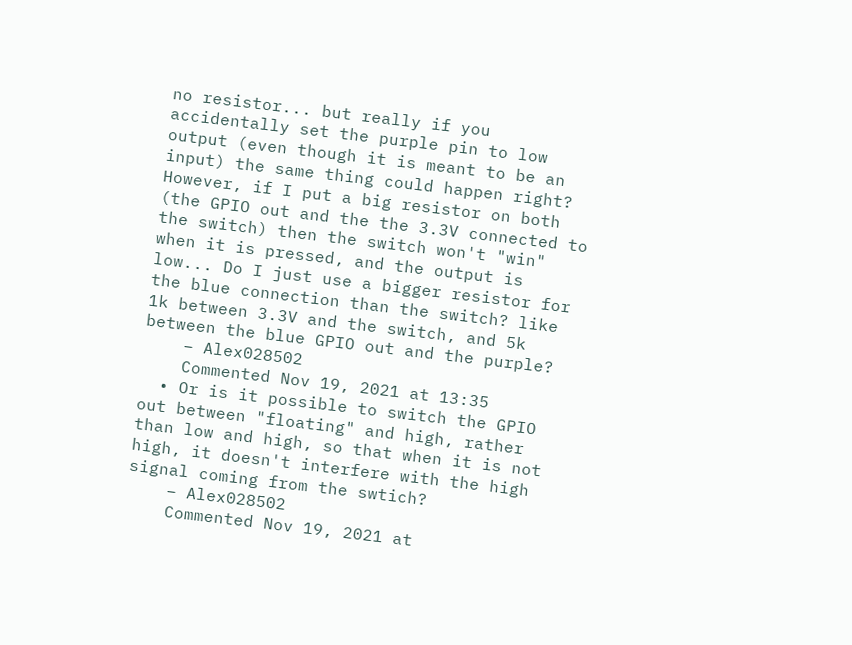no resistor... but really if you accidentally set the purple pin to low output (even though it is meant to be an input) the same thing could happen right? However, if I put a big resistor on both (the GPIO out and the the 3.3V connected to the switch) then the switch won't "win" when it is pressed, and the output is low... Do I just use a bigger resistor for the blue connection than the switch? like 1k between 3.3V and the switch, and 5k between the blue GPIO out and the purple?
    – Alex028502
    Commented Nov 19, 2021 at 13:35
  • Or is it possible to switch the GPIO out between "floating" and high, rather than low and high, so that when it is not high, it doesn't interfere with the high signal coming from the swtich?
    – Alex028502
    Commented Nov 19, 2021 at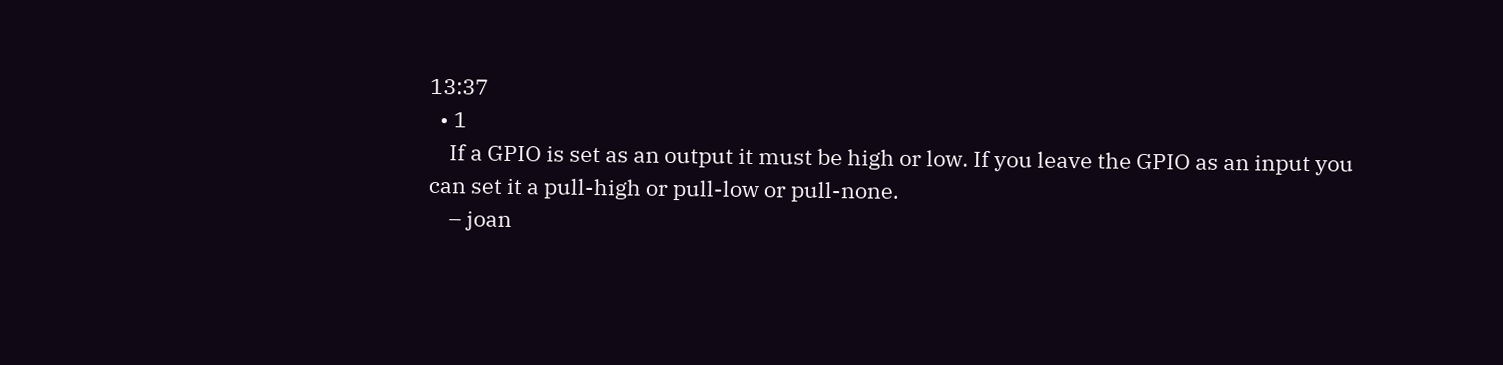13:37
  • 1
    If a GPIO is set as an output it must be high or low. If you leave the GPIO as an input you can set it a pull-high or pull-low or pull-none.
    – joan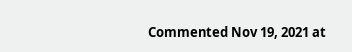Commented Nov 19, 2021 at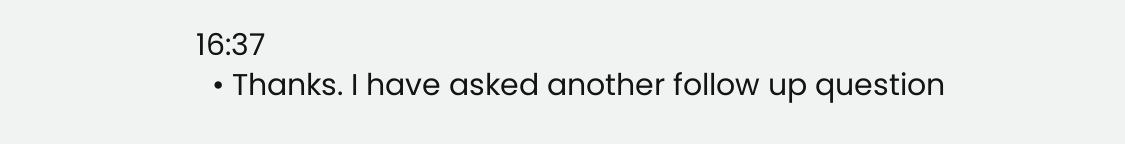16:37
  • Thanks. I have asked another follow up question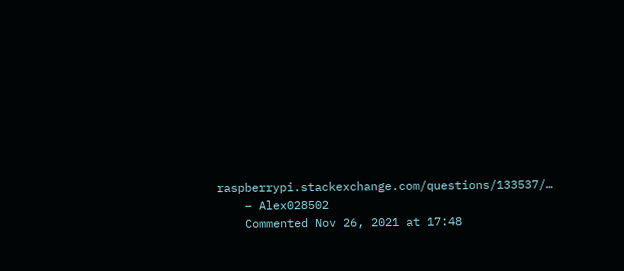raspberrypi.stackexchange.com/questions/133537/…
    – Alex028502
    Commented Nov 26, 2021 at 17:48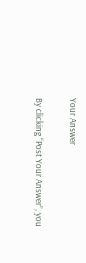Your Answer

By clicking “Post Your Answer”, you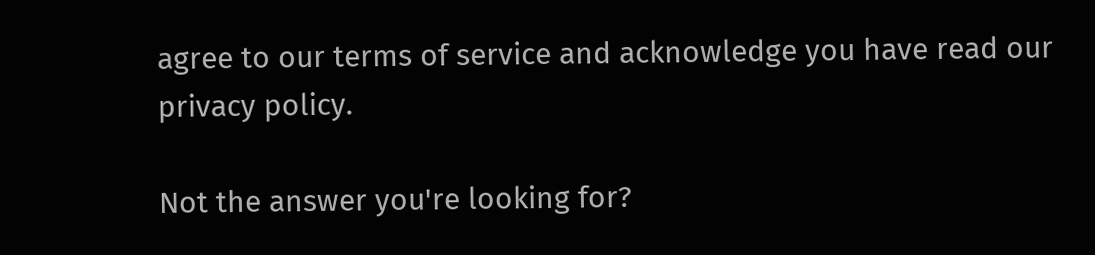agree to our terms of service and acknowledge you have read our privacy policy.

Not the answer you're looking for?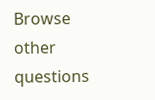Browse other questions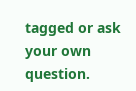tagged or ask your own question.